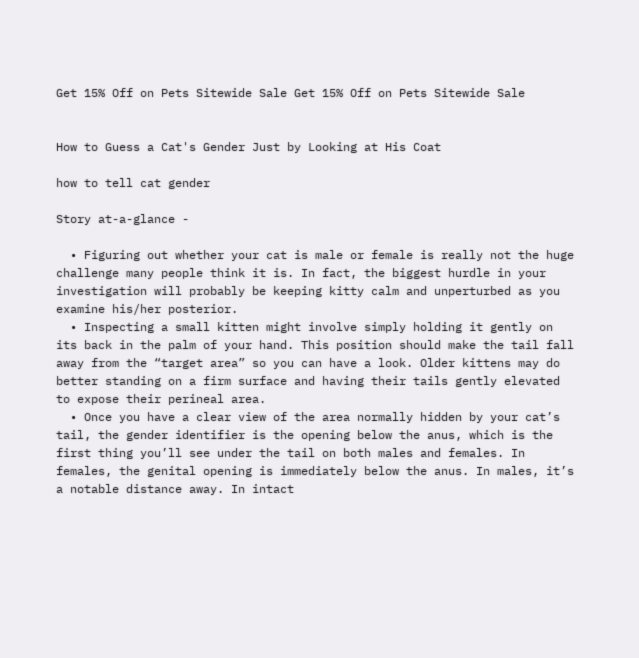Get 15% Off on Pets Sitewide Sale Get 15% Off on Pets Sitewide Sale


How to Guess a Cat's Gender Just by Looking at His Coat

how to tell cat gender

Story at-a-glance -

  • Figuring out whether your cat is male or female is really not the huge challenge many people think it is. In fact, the biggest hurdle in your investigation will probably be keeping kitty calm and unperturbed as you examine his/her posterior.
  • Inspecting a small kitten might involve simply holding it gently on its back in the palm of your hand. This position should make the tail fall away from the “target area” so you can have a look. Older kittens may do better standing on a firm surface and having their tails gently elevated to expose their perineal area.
  • Once you have a clear view of the area normally hidden by your cat’s tail, the gender identifier is the opening below the anus, which is the first thing you’ll see under the tail on both males and females. In females, the genital opening is immediately below the anus. In males, it’s a notable distance away. In intact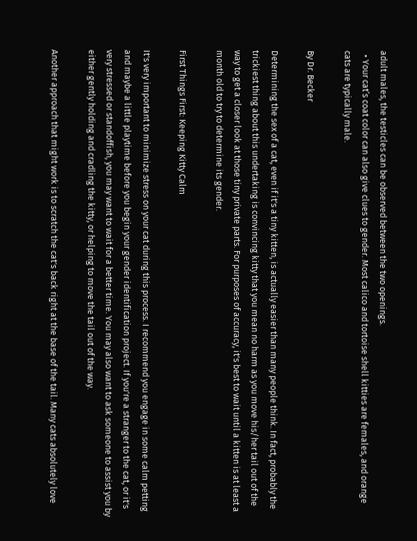adult males, the testicles can be observed between the two openings.
  • Your cat’s coat color can also give clues to gender. Most calico and tortoise shell kitties are females, and orange cats are typically male.

By Dr. Becker

Determining the sex of a cat, even if it's a tiny kitten, is actually easier than many people think. In fact, probably the trickiest thing about this undertaking is convincing kitty that you mean no harm as you move his/her tail out of the way to get a closer look at those tiny private parts. For purposes of accuracy, it's best to wait until a kitten is at least a month old to try to determine its gender.

First Things First: Keeping Kitty Calm

It's very important to minimize stress on your cat during this process. I recommend you engage in some calm petting and maybe a little playtime before you begin your gender identification project. If you're a stranger to the cat, or it's very stressed or standoffish, you may want to wait for a better time. You may also want to ask someone to assist you by either gently holding and cradling the kitty, or helping to move the tail out of the way.

Another approach that might work is to scratch the cat's back right at the base of the tail. Many cats absolutely love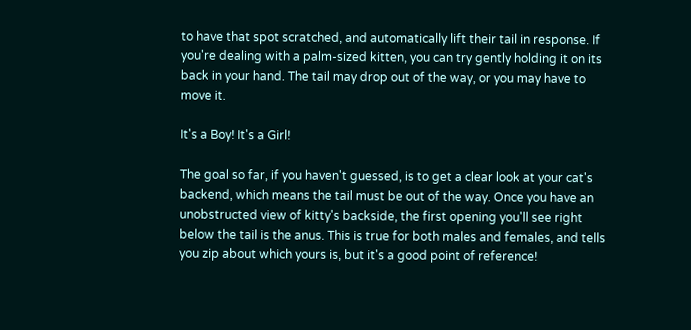to have that spot scratched, and automatically lift their tail in response. If you're dealing with a palm-sized kitten, you can try gently holding it on its back in your hand. The tail may drop out of the way, or you may have to move it.

It's a Boy! It's a Girl!

The goal so far, if you haven't guessed, is to get a clear look at your cat's backend, which means the tail must be out of the way. Once you have an unobstructed view of kitty's backside, the first opening you'll see right below the tail is the anus. This is true for both males and females, and tells you zip about which yours is, but it's a good point of reference!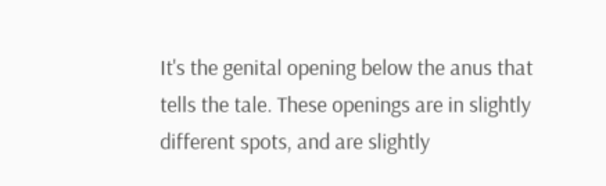It's the genital opening below the anus that tells the tale. These openings are in slightly different spots, and are slightly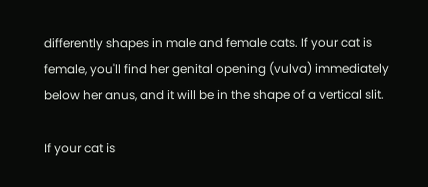differently shapes in male and female cats. If your cat is female, you'll find her genital opening (vulva) immediately below her anus, and it will be in the shape of a vertical slit.

If your cat is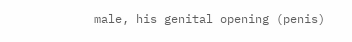male, his genital opening (penis)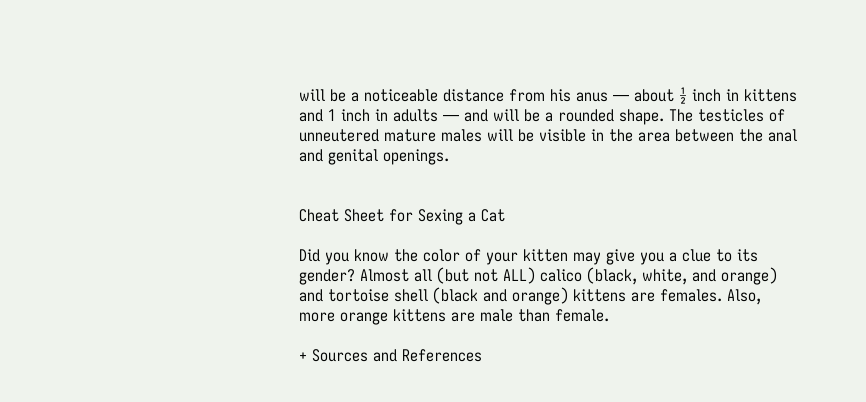will be a noticeable distance from his anus — about ½ inch in kittens and 1 inch in adults — and will be a rounded shape. The testicles of unneutered mature males will be visible in the area between the anal and genital openings.


Cheat Sheet for Sexing a Cat

Did you know the color of your kitten may give you a clue to its gender? Almost all (but not ALL) calico (black, white, and orange) and tortoise shell (black and orange) kittens are females. Also, more orange kittens are male than female.

+ Sources and References